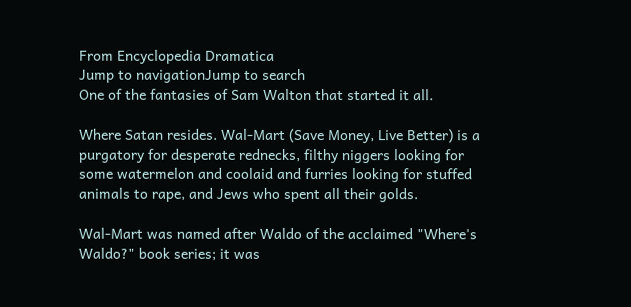From Encyclopedia Dramatica
Jump to navigationJump to search
One of the fantasies of Sam Walton that started it all.

Where Satan resides. Wal-Mart (Save Money, Live Better) is a purgatory for desperate rednecks, filthy niggers looking for some watermelon and coolaid and furries looking for stuffed animals to rape, and Jews who spent all their golds.

Wal-Mart was named after Waldo of the acclaimed "Where's Waldo?" book series; it was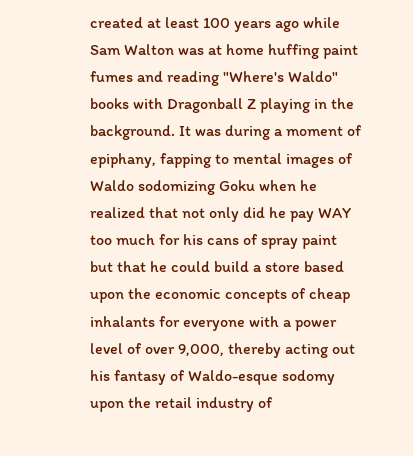created at least 100 years ago while Sam Walton was at home huffing paint fumes and reading "Where's Waldo" books with Dragonball Z playing in the background. It was during a moment of epiphany, fapping to mental images of Waldo sodomizing Goku when he realized that not only did he pay WAY too much for his cans of spray paint but that he could build a store based upon the economic concepts of cheap inhalants for everyone with a power level of over 9,000, thereby acting out his fantasy of Waldo-esque sodomy upon the retail industry of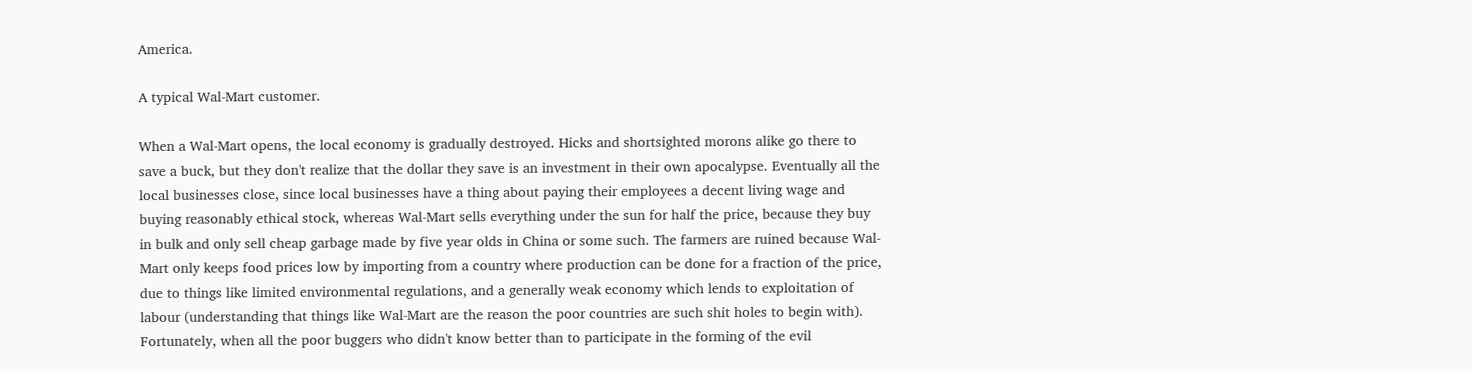America.

A typical Wal-Mart customer.

When a Wal-Mart opens, the local economy is gradually destroyed. Hicks and shortsighted morons alike go there to save a buck, but they don't realize that the dollar they save is an investment in their own apocalypse. Eventually all the local businesses close, since local businesses have a thing about paying their employees a decent living wage and buying reasonably ethical stock, whereas Wal-Mart sells everything under the sun for half the price, because they buy in bulk and only sell cheap garbage made by five year olds in China or some such. The farmers are ruined because Wal-Mart only keeps food prices low by importing from a country where production can be done for a fraction of the price, due to things like limited environmental regulations, and a generally weak economy which lends to exploitation of labour (understanding that things like Wal-Mart are the reason the poor countries are such shit holes to begin with). Fortunately, when all the poor buggers who didn't know better than to participate in the forming of the evil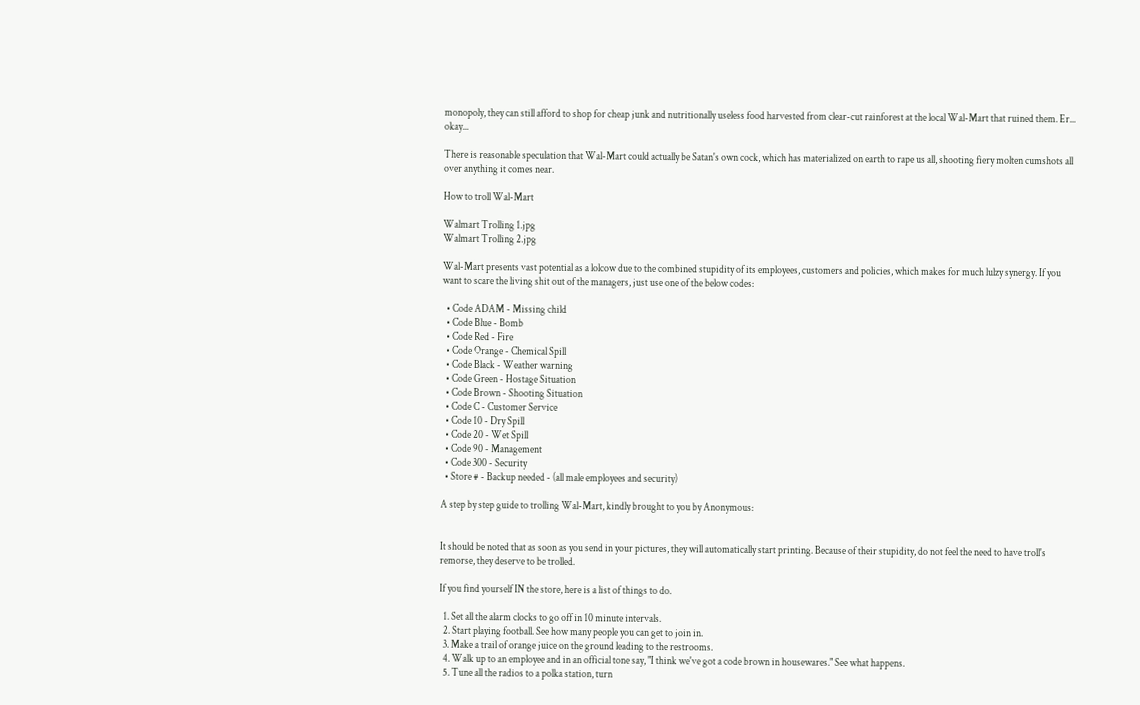monopoly, they can still afford to shop for cheap junk and nutritionally useless food harvested from clear-cut rainforest at the local Wal-Mart that ruined them. Er... okay...

There is reasonable speculation that Wal-Mart could actually be Satan's own cock, which has materialized on earth to rape us all, shooting fiery molten cumshots all over anything it comes near.

How to troll Wal-Mart

Walmart Trolling 1.jpg
Walmart Trolling 2.jpg

Wal-Mart presents vast potential as a lolcow due to the combined stupidity of its employees, customers and policies, which makes for much lulzy synergy. If you want to scare the living shit out of the managers, just use one of the below codes:

  • Code ADAM - Missing child
  • Code Blue - Bomb
  • Code Red - Fire
  • Code Orange - Chemical Spill
  • Code Black - Weather warning
  • Code Green - Hostage Situation
  • Code Brown - Shooting Situation
  • Code C - Customer Service
  • Code 10 - Dry Spill
  • Code 20 - Wet Spill
  • Code 90 - Management
  • Code 300 - Security
  • Store # - Backup needed - (all male employees and security)

A step by step guide to trolling Wal-Mart, kindly brought to you by Anonymous:


It should be noted that as soon as you send in your pictures, they will automatically start printing. Because of their stupidity, do not feel the need to have troll's remorse, they deserve to be trolled.

If you find yourself IN the store, here is a list of things to do.

  1. Set all the alarm clocks to go off in 10 minute intervals.
  2. Start playing football. See how many people you can get to join in.
  3. Make a trail of orange juice on the ground leading to the restrooms.
  4. Walk up to an employee and in an official tone say, "I think we've got a code brown in housewares." See what happens.
  5. Tune all the radios to a polka station, turn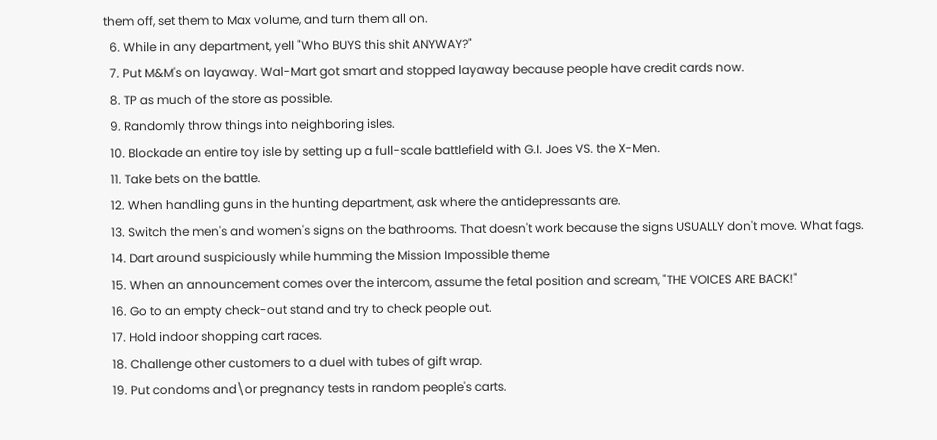them off, set them to Max volume, and turn them all on.
  6. While in any department, yell "Who BUYS this shit ANYWAY?"
  7. Put M&M's on layaway. Wal-Mart got smart and stopped layaway because people have credit cards now.
  8. TP as much of the store as possible.
  9. Randomly throw things into neighboring isles.
  10. Blockade an entire toy isle by setting up a full-scale battlefield with G.I. Joes VS. the X-Men.
  11. Take bets on the battle.
  12. When handling guns in the hunting department, ask where the antidepressants are.
  13. Switch the men's and women's signs on the bathrooms. That doesn't work because the signs USUALLY don't move. What fags.
  14. Dart around suspiciously while humming the Mission Impossible theme
  15. When an announcement comes over the intercom, assume the fetal position and scream, "THE VOICES ARE BACK!"
  16. Go to an empty check-out stand and try to check people out.
  17. Hold indoor shopping cart races.
  18. Challenge other customers to a duel with tubes of gift wrap.
  19. Put condoms and\or pregnancy tests in random people's carts.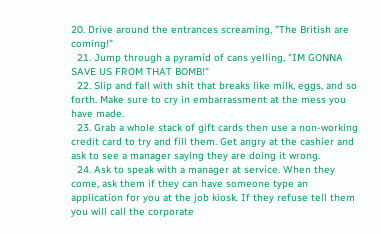20. Drive around the entrances screaming, "The British are coming!"
  21. Jump through a pyramid of cans yelling, "IM GONNA SAVE US FROM THAT BOMB!"
  22. Slip and fall with shit that breaks like milk, eggs, and so forth. Make sure to cry in embarrassment at the mess you have made.
  23. Grab a whole stack of gift cards then use a non-working credit card to try and fill them. Get angry at the cashier and ask to see a manager saying they are doing it wrong.
  24. Ask to speak with a manager at service. When they come, ask them if they can have someone type an application for you at the job kiosk. If they refuse tell them you will call the corporate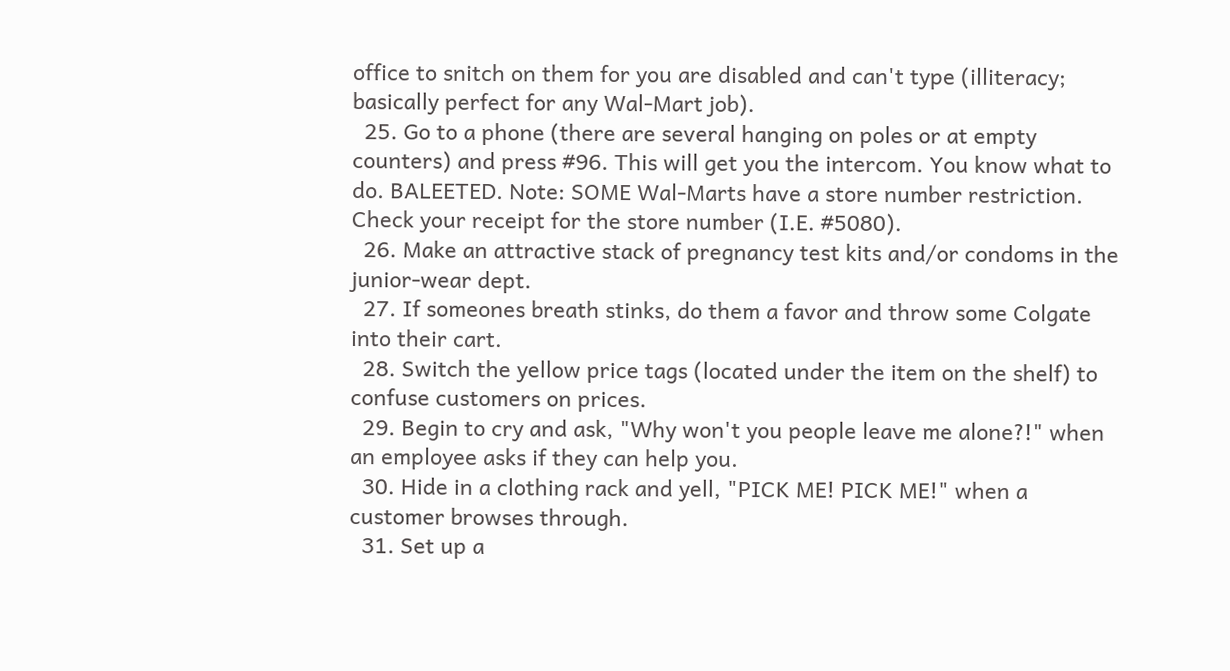office to snitch on them for you are disabled and can't type (illiteracy; basically perfect for any Wal-Mart job).
  25. Go to a phone (there are several hanging on poles or at empty counters) and press #96. This will get you the intercom. You know what to do. BALEETED. Note: SOME Wal-Marts have a store number restriction. Check your receipt for the store number (I.E. #5080).
  26. Make an attractive stack of pregnancy test kits and/or condoms in the junior-wear dept.
  27. If someones breath stinks, do them a favor and throw some Colgate into their cart.
  28. Switch the yellow price tags (located under the item on the shelf) to confuse customers on prices.
  29. Begin to cry and ask, "Why won't you people leave me alone?!" when an employee asks if they can help you.
  30. Hide in a clothing rack and yell, "PICK ME! PICK ME!" when a customer browses through.
  31. Set up a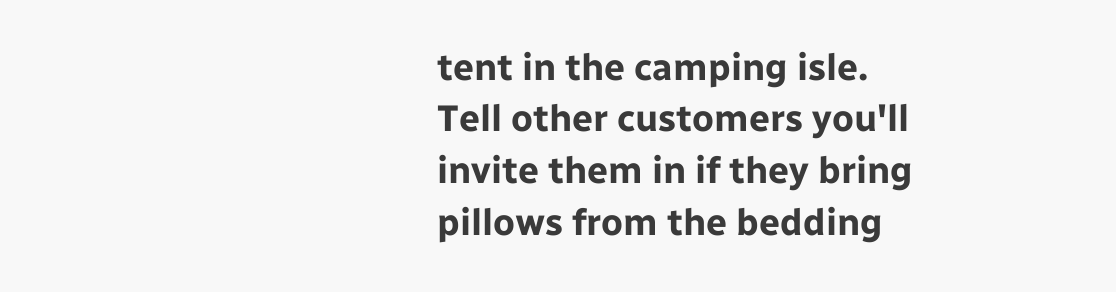tent in the camping isle. Tell other customers you'll invite them in if they bring pillows from the bedding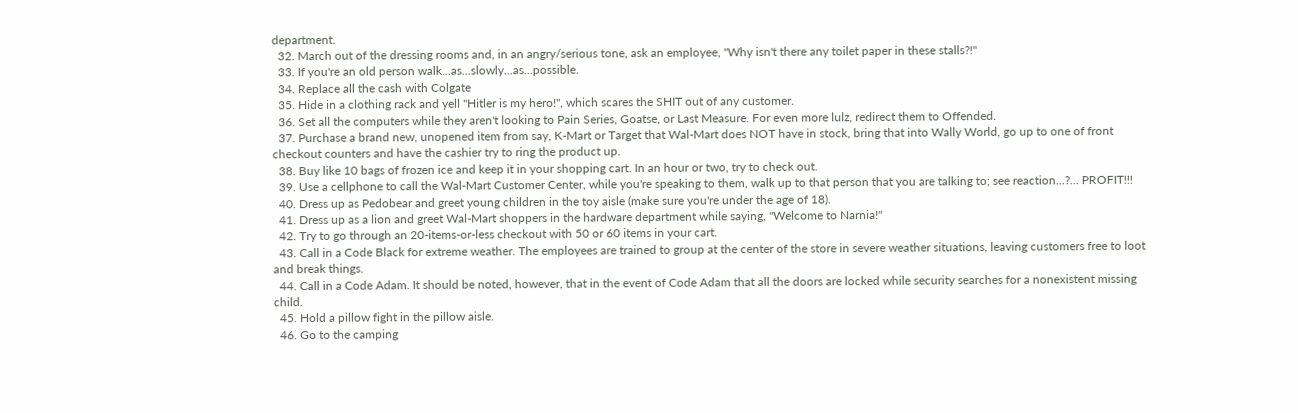department.
  32. March out of the dressing rooms and, in an angry/serious tone, ask an employee, "Why isn't there any toilet paper in these stalls?!"
  33. If you're an old person walk...as...slowly...as...possible.
  34. Replace all the cash with Colgate
  35. Hide in a clothing rack and yell "Hitler is my hero!", which scares the SHIT out of any customer.
  36. Set all the computers while they aren't looking to Pain Series, Goatse, or Last Measure. For even more lulz, redirect them to Offended.
  37. Purchase a brand new, unopened item from say, K-Mart or Target that Wal-Mart does NOT have in stock, bring that into Wally World, go up to one of front checkout counters and have the cashier try to ring the product up.
  38. Buy like 10 bags of frozen ice and keep it in your shopping cart. In an hour or two, try to check out.
  39. Use a cellphone to call the Wal-Mart Customer Center, while you're speaking to them, walk up to that person that you are talking to; see reaction...?... PROFIT!!!
  40. Dress up as Pedobear and greet young children in the toy aisle (make sure you're under the age of 18).
  41. Dress up as a lion and greet Wal-Mart shoppers in the hardware department while saying, "Welcome to Narnia!"
  42. Try to go through an 20-items-or-less checkout with 50 or 60 items in your cart.
  43. Call in a Code Black for extreme weather. The employees are trained to group at the center of the store in severe weather situations, leaving customers free to loot and break things.
  44. Call in a Code Adam. It should be noted, however, that in the event of Code Adam that all the doors are locked while security searches for a nonexistent missing child.
  45. Hold a pillow fight in the pillow aisle.
  46. Go to the camping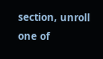section, unroll one of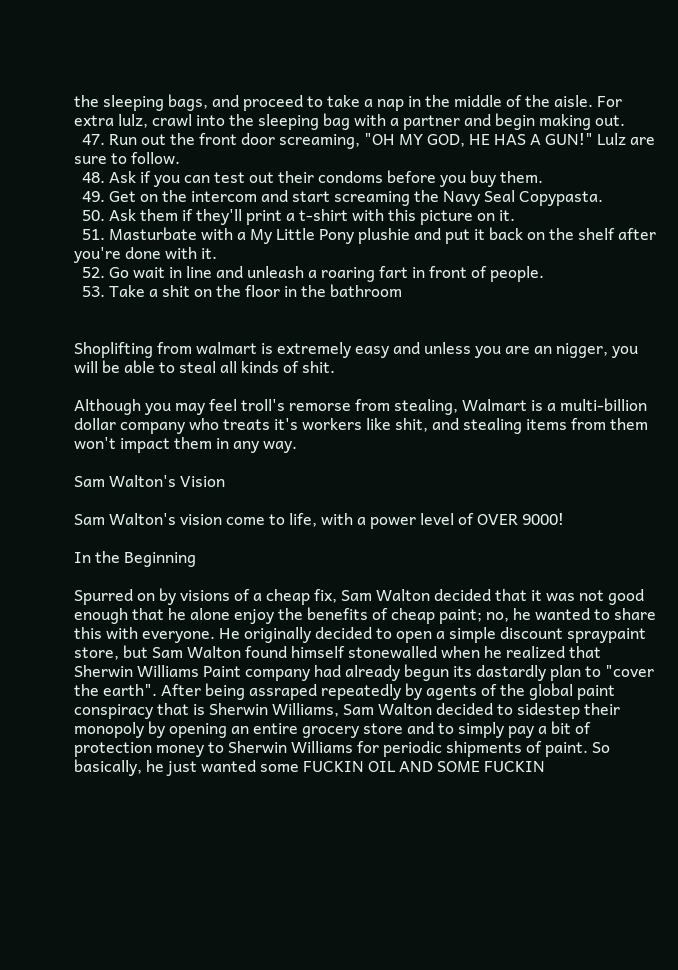the sleeping bags, and proceed to take a nap in the middle of the aisle. For extra lulz, crawl into the sleeping bag with a partner and begin making out.
  47. Run out the front door screaming, "OH MY GOD, HE HAS A GUN!" Lulz are sure to follow.
  48. Ask if you can test out their condoms before you buy them.
  49. Get on the intercom and start screaming the Navy Seal Copypasta.
  50. Ask them if they'll print a t-shirt with this picture on it.
  51. Masturbate with a My Little Pony plushie and put it back on the shelf after you're done with it.
  52. Go wait in line and unleash a roaring fart in front of people.
  53. Take a shit on the floor in the bathroom


Shoplifting from walmart is extremely easy and unless you are an nigger, you will be able to steal all kinds of shit.

Although you may feel troll's remorse from stealing, Walmart is a multi-billion dollar company who treats it's workers like shit, and stealing items from them won't impact them in any way.

Sam Walton's Vision

Sam Walton's vision come to life, with a power level of OVER 9000!

In the Beginning

Spurred on by visions of a cheap fix, Sam Walton decided that it was not good enough that he alone enjoy the benefits of cheap paint; no, he wanted to share this with everyone. He originally decided to open a simple discount spraypaint store, but Sam Walton found himself stonewalled when he realized that Sherwin Williams Paint company had already begun its dastardly plan to "cover the earth". After being assraped repeatedly by agents of the global paint conspiracy that is Sherwin Williams, Sam Walton decided to sidestep their monopoly by opening an entire grocery store and to simply pay a bit of protection money to Sherwin Williams for periodic shipments of paint. So basically, he just wanted some FUCKIN OIL AND SOME FUCKIN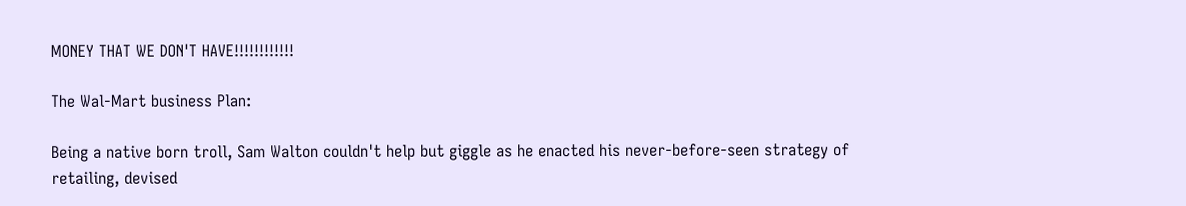MONEY THAT WE DON'T HAVE!!!!!!!!!!!!

The Wal-Mart business Plan:

Being a native born troll, Sam Walton couldn't help but giggle as he enacted his never-before-seen strategy of retailing, devised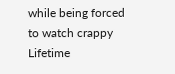while being forced to watch crappy Lifetime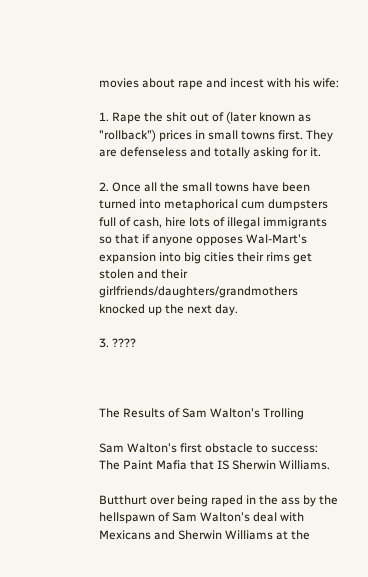movies about rape and incest with his wife:

1. Rape the shit out of (later known as "rollback") prices in small towns first. They are defenseless and totally asking for it.

2. Once all the small towns have been turned into metaphorical cum dumpsters full of cash, hire lots of illegal immigrants so that if anyone opposes Wal-Mart's expansion into big cities their rims get stolen and their girlfriends/daughters/grandmothers knocked up the next day.

3. ????



The Results of Sam Walton's Trolling

Sam Walton's first obstacle to success: The Paint Mafia that IS Sherwin Williams.

Butthurt over being raped in the ass by the hellspawn of Sam Walton's deal with Mexicans and Sherwin Williams at the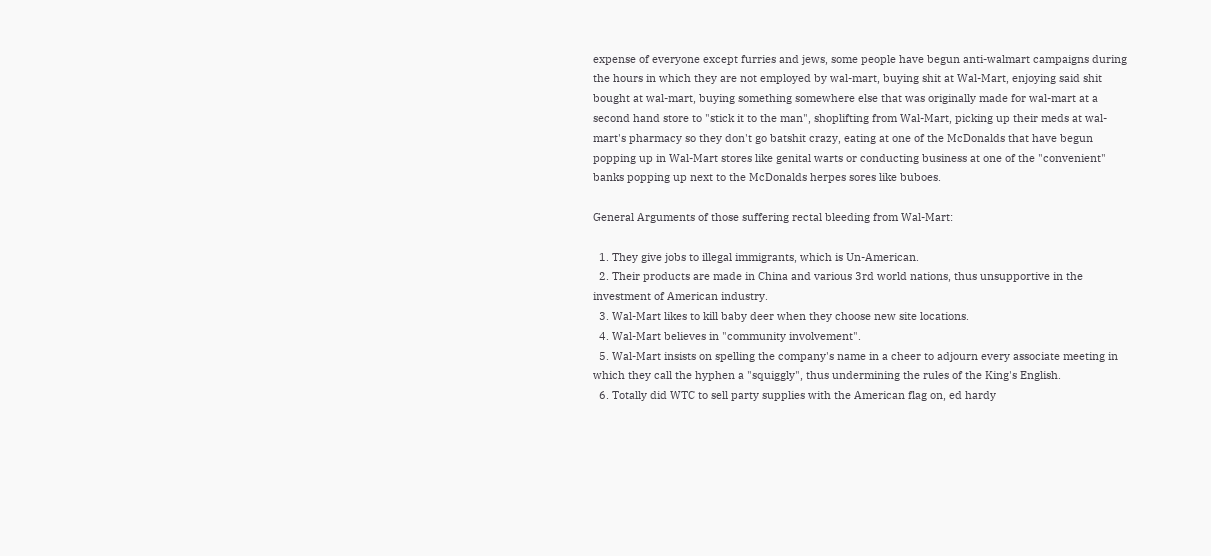expense of everyone except furries and jews, some people have begun anti-walmart campaigns during the hours in which they are not employed by wal-mart, buying shit at Wal-Mart, enjoying said shit bought at wal-mart, buying something somewhere else that was originally made for wal-mart at a second hand store to "stick it to the man", shoplifting from Wal-Mart, picking up their meds at wal-mart's pharmacy so they don't go batshit crazy, eating at one of the McDonalds that have begun popping up in Wal-Mart stores like genital warts or conducting business at one of the "convenient" banks popping up next to the McDonalds herpes sores like buboes.

General Arguments of those suffering rectal bleeding from Wal-Mart:

  1. They give jobs to illegal immigrants, which is Un-American.
  2. Their products are made in China and various 3rd world nations, thus unsupportive in the investment of American industry.
  3. Wal-Mart likes to kill baby deer when they choose new site locations.
  4. Wal-Mart believes in "community involvement".
  5. Wal-Mart insists on spelling the company's name in a cheer to adjourn every associate meeting in which they call the hyphen a "squiggly", thus undermining the rules of the King's English.
  6. Totally did WTC to sell party supplies with the American flag on, ed hardy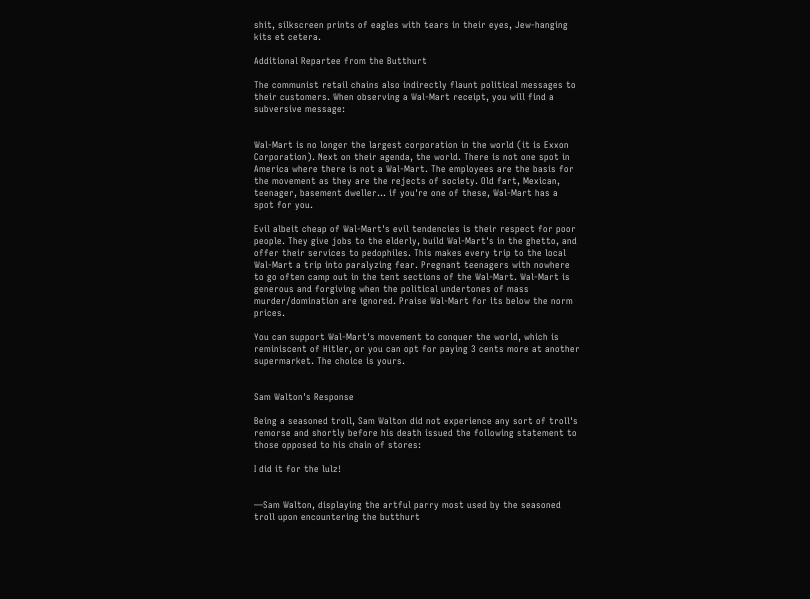shit, silkscreen prints of eagles with tears in their eyes, Jew-hanging kits et cetera.

Additional Repartee from the Butthurt

The communist retail chains also indirectly flaunt political messages to their customers. When observing a Wal-Mart receipt, you will find a subversive message:


Wal-Mart is no longer the largest corporation in the world (it is Exxon Corporation). Next on their agenda, the world. There is not one spot in America where there is not a Wal-Mart. The employees are the basis for the movement as they are the rejects of society. Old fart, Mexican, teenager, basement dweller... if you're one of these, Wal-Mart has a spot for you.

Evil albeit cheap of Wal-Mart's evil tendencies is their respect for poor people. They give jobs to the elderly, build Wal-Mart's in the ghetto, and offer their services to pedophiles. This makes every trip to the local Wal-Mart a trip into paralyzing fear. Pregnant teenagers with nowhere to go often camp out in the tent sections of the Wal-Mart. Wal-Mart is generous and forgiving when the political undertones of mass murder/domination are ignored. Praise Wal-Mart for its below the norm prices.

You can support Wal-Mart's movement to conquer the world, which is reminiscent of Hitler, or you can opt for paying 3 cents more at another supermarket. The choice is yours.


Sam Walton's Response

Being a seasoned troll, Sam Walton did not experience any sort of troll's remorse and shortly before his death issued the following statement to those opposed to his chain of stores:

I did it for the lulz!


—Sam Walton, displaying the artful parry most used by the seasoned troll upon encountering the butthurt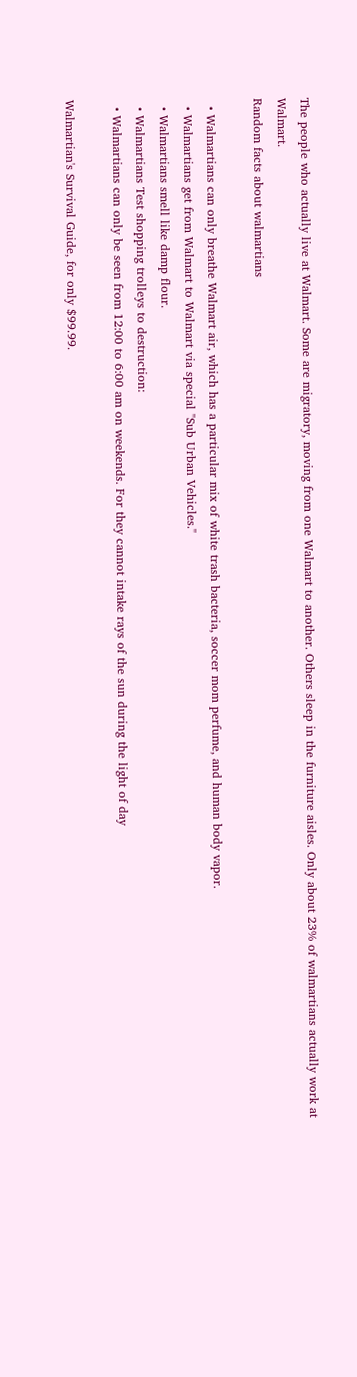The people who actually live at Walmart. Some are migratory, moving from one Walmart to another. Others sleep in the furniture aisles. Only about 23% of walmartians actually work at Walmart.
Random facts about walmartians

  • Walmartians can only breathe Walmart air, which has a particular mix of white trash bacteria, soccer mom perfume, and human body vapor.
  • Walmartians get from Walmart to Walmart via special "Sub Urban Vehicles."
  • Walmartians smell like damp flour.
  • Walmartians Test shopping trolleys to destruction:
  • Walmartians can only be seen from 12:00 to 6:00 am on weekends. For they cannot intake rays of the sun during the light of day

Walmartian's Survival Guide, for only $99.99.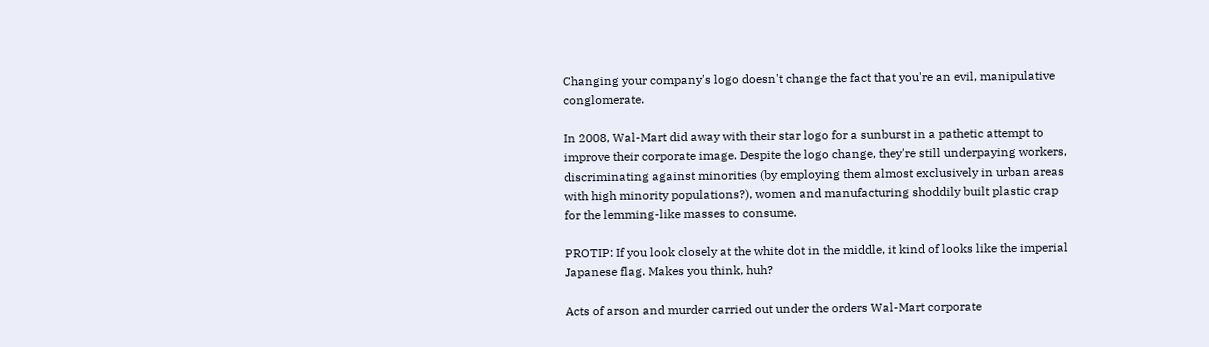Changing your company's logo doesn't change the fact that you're an evil, manipulative conglomerate.

In 2008, Wal-Mart did away with their star logo for a sunburst in a pathetic attempt to improve their corporate image. Despite the logo change, they're still underpaying workers, discriminating against minorities (by employing them almost exclusively in urban areas with high minority populations?), women and manufacturing shoddily built plastic crap for the lemming-like masses to consume.

PROTIP: If you look closely at the white dot in the middle, it kind of looks like the imperial Japanese flag. Makes you think, huh?

Acts of arson and murder carried out under the orders Wal-Mart corporate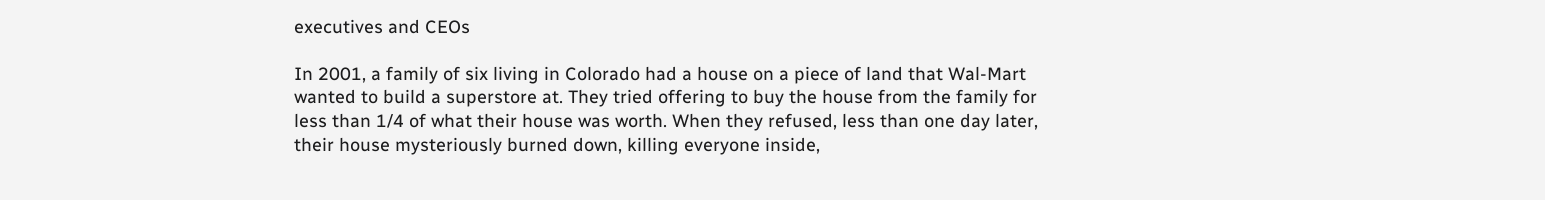executives and CEOs

In 2001, a family of six living in Colorado had a house on a piece of land that Wal-Mart wanted to build a superstore at. They tried offering to buy the house from the family for less than 1/4 of what their house was worth. When they refused, less than one day later, their house mysteriously burned down, killing everyone inside,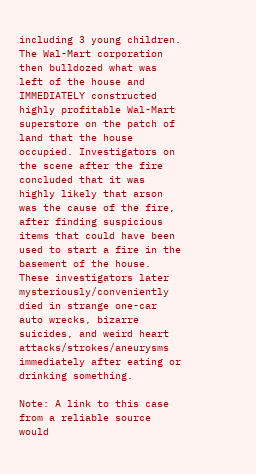including 3 young children. The Wal-Mart corporation then bulldozed what was left of the house and IMMEDIATELY constructed highly profitable Wal-Mart superstore on the patch of land that the house occupied. Investigators on the scene after the fire concluded that it was highly likely that arson was the cause of the fire, after finding suspicious items that could have been used to start a fire in the basement of the house. These investigators later mysteriously/conveniently died in strange one-car auto wrecks, bizarre suicides, and weird heart attacks/strokes/aneurysms immediately after eating or drinking something.

Note: A link to this case from a reliable source would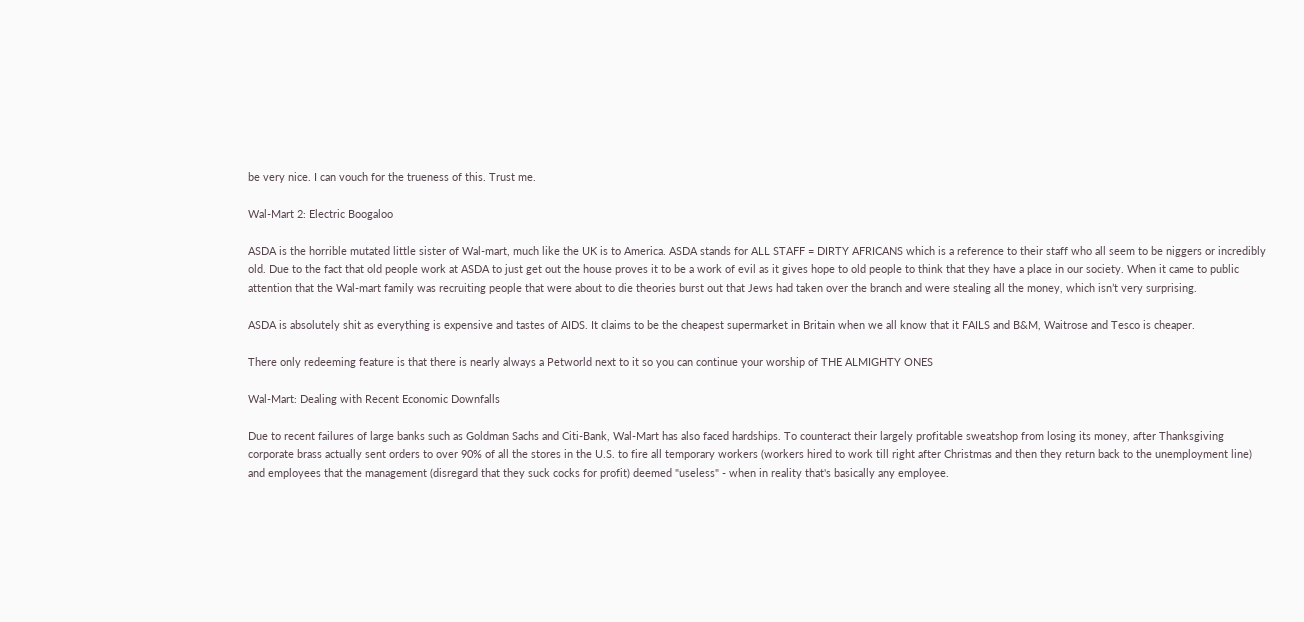be very nice. I can vouch for the trueness of this. Trust me.

Wal-Mart 2: Electric Boogaloo

ASDA is the horrible mutated little sister of Wal-mart, much like the UK is to America. ASDA stands for ALL STAFF = DIRTY AFRICANS which is a reference to their staff who all seem to be niggers or incredibly old. Due to the fact that old people work at ASDA to just get out the house proves it to be a work of evil as it gives hope to old people to think that they have a place in our society. When it came to public attention that the Wal-mart family was recruiting people that were about to die theories burst out that Jews had taken over the branch and were stealing all the money, which isn’t very surprising.

ASDA is absolutely shit as everything is expensive and tastes of AIDS. It claims to be the cheapest supermarket in Britain when we all know that it FAILS and B&M, Waitrose and Tesco is cheaper.

There only redeeming feature is that there is nearly always a Petworld next to it so you can continue your worship of THE ALMIGHTY ONES

Wal-Mart: Dealing with Recent Economic Downfalls

Due to recent failures of large banks such as Goldman Sachs and Citi-Bank, Wal-Mart has also faced hardships. To counteract their largely profitable sweatshop from losing its money, after Thanksgiving corporate brass actually sent orders to over 90% of all the stores in the U.S. to fire all temporary workers (workers hired to work till right after Christmas and then they return back to the unemployment line) and employees that the management (disregard that they suck cocks for profit) deemed "useless" - when in reality that's basically any employee.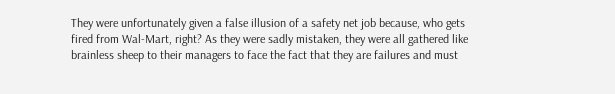They were unfortunately given a false illusion of a safety net job because, who gets fired from Wal-Mart, right? As they were sadly mistaken, they were all gathered like brainless sheep to their managers to face the fact that they are failures and must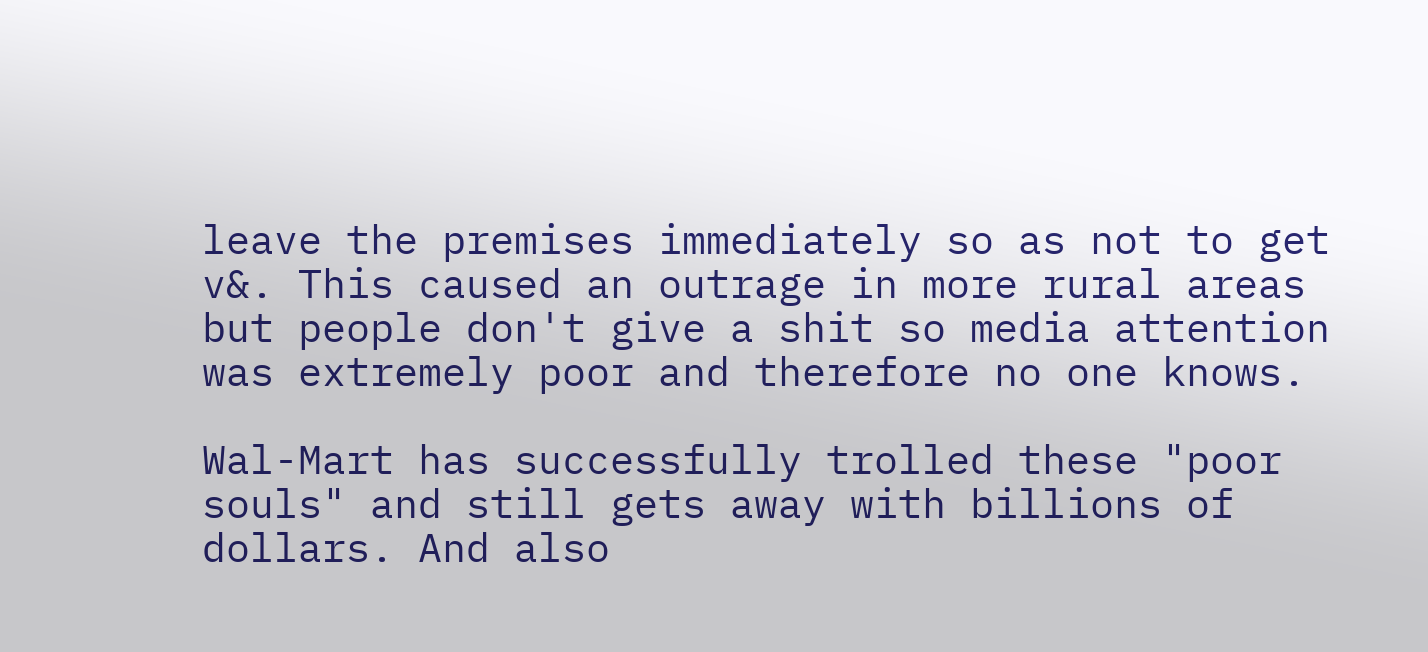leave the premises immediately so as not to get v&. This caused an outrage in more rural areas but people don't give a shit so media attention was extremely poor and therefore no one knows.

Wal-Mart has successfully trolled these "poor souls" and still gets away with billions of dollars. And also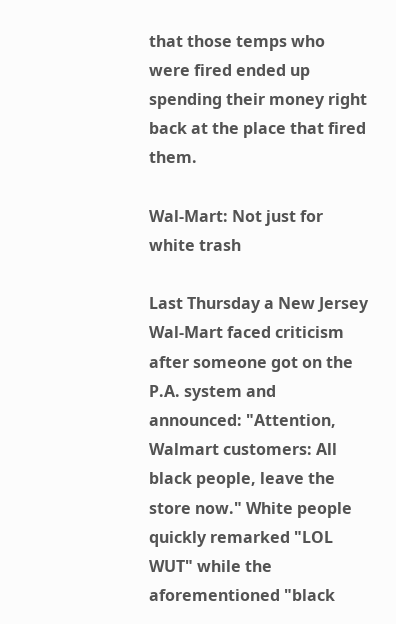that those temps who were fired ended up spending their money right back at the place that fired them.

Wal-Mart: Not just for white trash

Last Thursday a New Jersey Wal-Mart faced criticism after someone got on the P.A. system and announced: "Attention, Walmart customers: All black people, leave the store now." White people quickly remarked "LOL WUT" while the aforementioned "black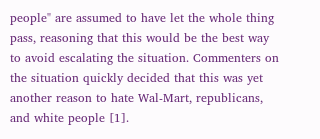people" are assumed to have let the whole thing pass, reasoning that this would be the best way to avoid escalating the situation. Commenters on the situation quickly decided that this was yet another reason to hate Wal-Mart, republicans, and white people [1].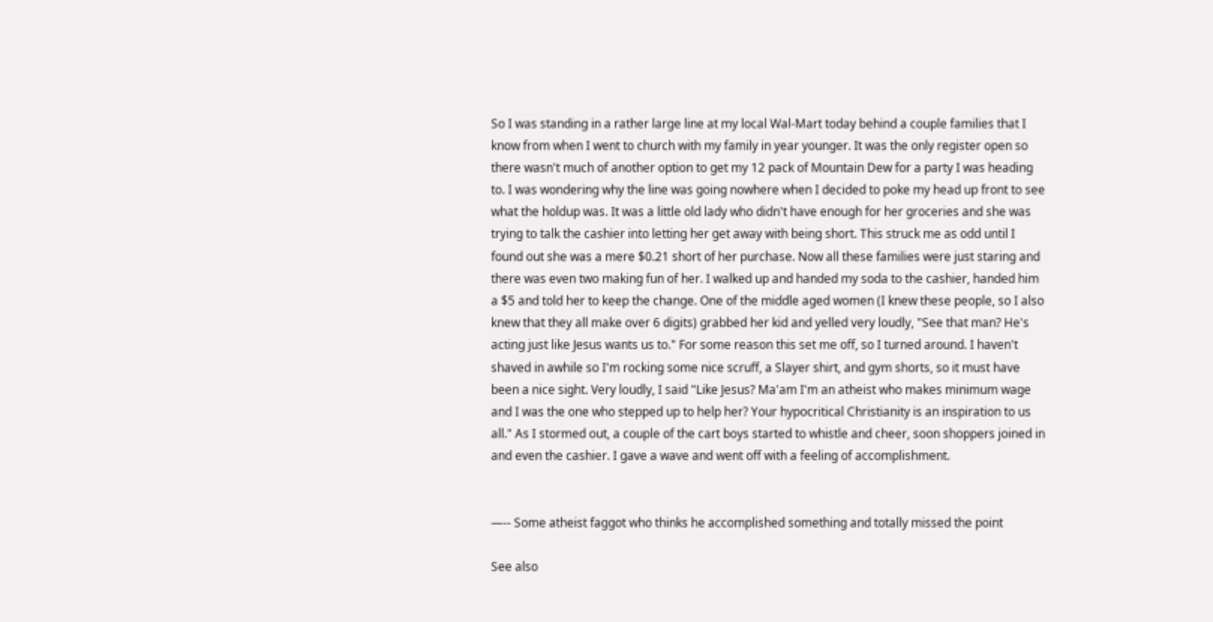So I was standing in a rather large line at my local Wal-Mart today behind a couple families that I know from when I went to church with my family in year younger. It was the only register open so there wasn't much of another option to get my 12 pack of Mountain Dew for a party I was heading to. I was wondering why the line was going nowhere when I decided to poke my head up front to see what the holdup was. It was a little old lady who didn't have enough for her groceries and she was trying to talk the cashier into letting her get away with being short. This struck me as odd until I found out she was a mere $0.21 short of her purchase. Now all these families were just staring and there was even two making fun of her. I walked up and handed my soda to the cashier, handed him a $5 and told her to keep the change. One of the middle aged women (I knew these people, so I also knew that they all make over 6 digits) grabbed her kid and yelled very loudly, "See that man? He's acting just like Jesus wants us to." For some reason this set me off, so I turned around. I haven't shaved in awhile so I'm rocking some nice scruff, a Slayer shirt, and gym shorts, so it must have been a nice sight. Very loudly, I said "Like Jesus? Ma'am I'm an atheist who makes minimum wage and I was the one who stepped up to help her? Your hypocritical Christianity is an inspiration to us all." As I stormed out, a couple of the cart boys started to whistle and cheer, soon shoppers joined in and even the cashier. I gave a wave and went off with a feeling of accomplishment.


—-- Some atheist faggot who thinks he accomplished something and totally missed the point

See also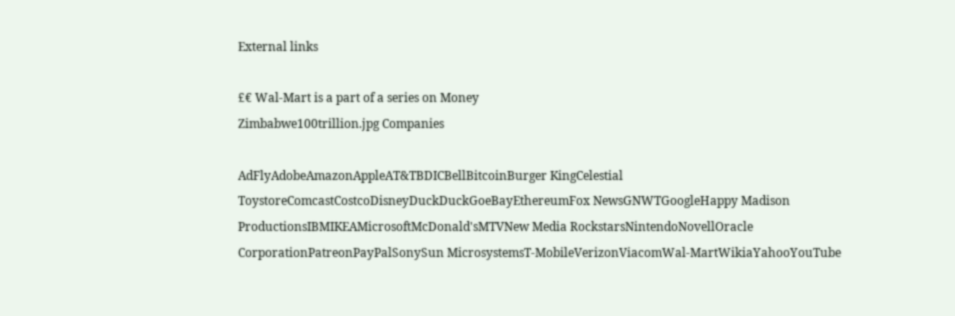External links

£€ Wal-Mart is a part of a series on Money
Zimbabwe100trillion.jpg Companies

AdFlyAdobeAmazonAppleAT&TBDICBellBitcoinBurger KingCelestial ToystoreComcastCostcoDisneyDuckDuckGoeBayEthereumFox NewsGNWTGoogleHappy Madison ProductionsIBMIKEAMicrosoftMcDonald'sMTVNew Media RockstarsNintendoNovellOracle CorporationPatreonPayPalSonySun MicrosystemsT-MobileVerizonViacomWal-MartWikiaYahooYouTube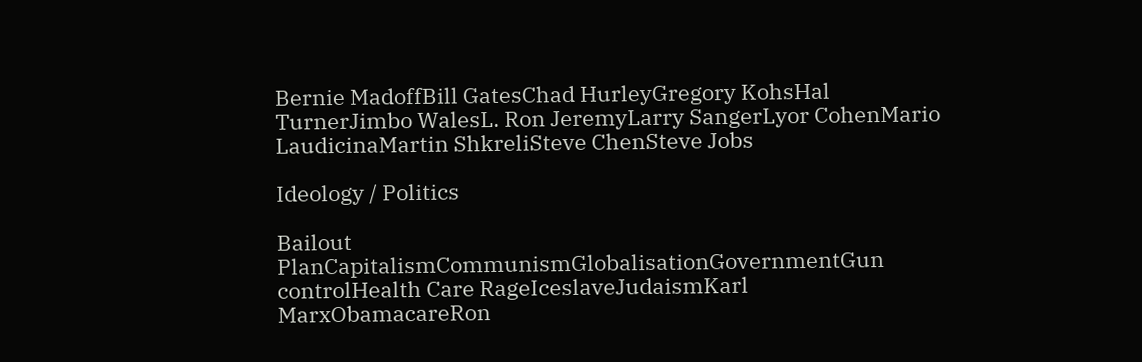Bernie MadoffBill GatesChad HurleyGregory KohsHal TurnerJimbo WalesL. Ron JeremyLarry SangerLyor CohenMario LaudicinaMartin ShkreliSteve ChenSteve Jobs

Ideology / Politics

Bailout PlanCapitalismCommunismGlobalisationGovernmentGun controlHealth Care RageIceslaveJudaismKarl MarxObamacareRon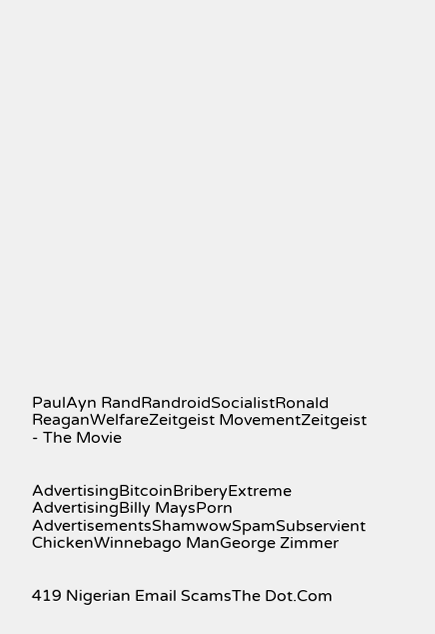PaulAyn RandRandroidSocialistRonald ReaganWelfareZeitgeist MovementZeitgeist - The Movie


AdvertisingBitcoinBriberyExtreme AdvertisingBilly MaysPorn AdvertisementsShamwowSpamSubservient ChickenWinnebago ManGeorge Zimmer


419 Nigerian Email ScamsThe Dot.Com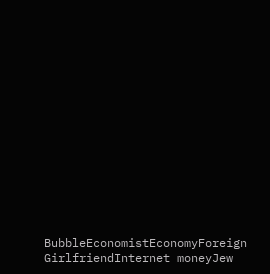BubbleEconomistEconomyForeign GirlfriendInternet moneyJew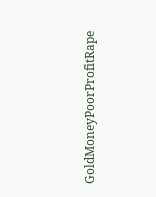GoldMoneyPoorProfitRape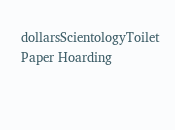dollarsScientologyToilet Paper Hoarding